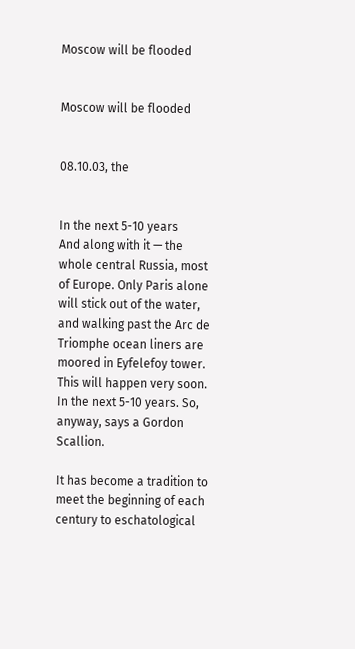Moscow will be flooded


Moscow will be flooded


08.10.03, the


In the next 5-10 years
And along with it — the whole central Russia, most of Europe. Only Paris alone will stick out of the water, and walking past the Arc de Triomphe ocean liners are moored in Eyfelefoy tower. This will happen very soon. In the next 5-10 years. So, anyway, says a Gordon Scallion.

It has become a tradition to meet the beginning of each century to eschatological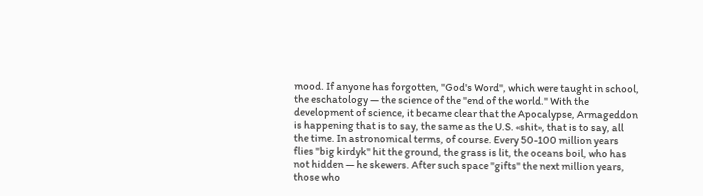mood. If anyone has forgotten, "God's Word", which were taught in school, the eschatology — the science of the "end of the world." With the development of science, it became clear that the Apocalypse, Armageddon is happening that is to say, the same as the U.S. «shit», that is to say, all the time. In astronomical terms, of course. Every 50-100 million years flies "big kirdyk" hit the ground, the grass is lit, the oceans boil, who has not hidden — he skewers. After such space "gifts" the next million years, those who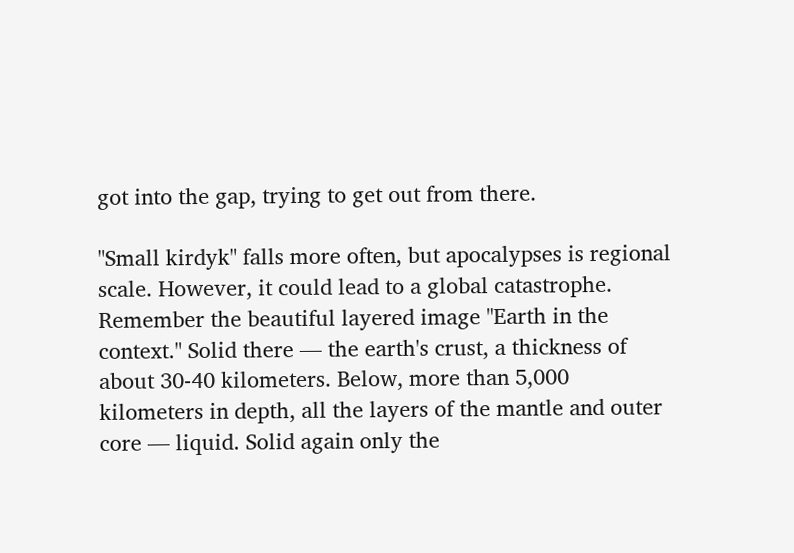got into the gap, trying to get out from there.

"Small kirdyk" falls more often, but apocalypses is regional scale. However, it could lead to a global catastrophe. Remember the beautiful layered image "Earth in the context." Solid there — the earth's crust, a thickness of about 30-40 kilometers. Below, more than 5,000 kilometers in depth, all the layers of the mantle and outer core — liquid. Solid again only the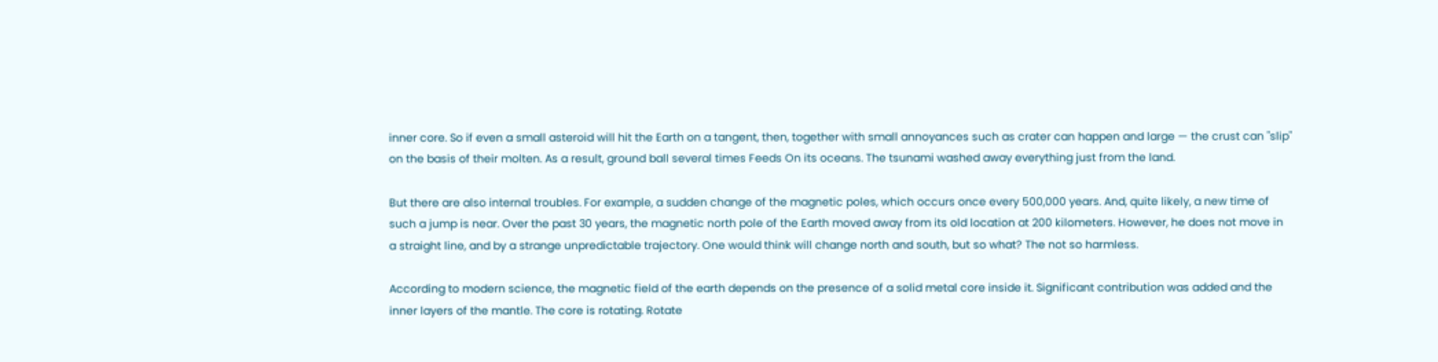inner core. So if even a small asteroid will hit the Earth on a tangent, then, together with small annoyances such as crater can happen and large — the crust can "slip" on the basis of their molten. As a result, ground ball several times Feeds On its oceans. The tsunami washed away everything just from the land.

But there are also internal troubles. For example, a sudden change of the magnetic poles, which occurs once every 500,000 years. And, quite likely, a new time of such a jump is near. Over the past 30 years, the magnetic north pole of the Earth moved away from its old location at 200 kilometers. However, he does not move in a straight line, and by a strange unpredictable trajectory. One would think will change north and south, but so what? The not so harmless.

According to modern science, the magnetic field of the earth depends on the presence of a solid metal core inside it. Significant contribution was added and the inner layers of the mantle. The core is rotating. Rotate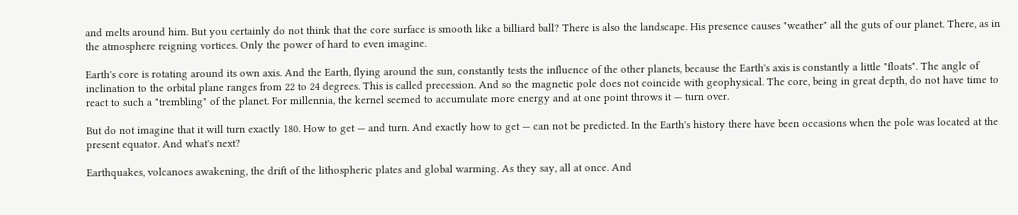and melts around him. But you certainly do not think that the core surface is smooth like a billiard ball? There is also the landscape. His presence causes "weather" all the guts of our planet. There, as in the atmosphere reigning vortices. Only the power of hard to even imagine.

Earth's core is rotating around its own axis. And the Earth, flying around the sun, constantly tests the influence of the other planets, because the Earth's axis is constantly a little "floats". The angle of inclination to the orbital plane ranges from 22 to 24 degrees. This is called precession. And so the magnetic pole does not coincide with geophysical. The core, being in great depth, do not have time to react to such a "trembling" of the planet. For millennia, the kernel seemed to accumulate more energy and at one point throws it — turn over.

But do not imagine that it will turn exactly 180. How to get — and turn. And exactly how to get — can not be predicted. In the Earth's history there have been occasions when the pole was located at the present equator. And what's next?

Earthquakes, volcanoes awakening, the drift of the lithospheric plates and global warming. As they say, all at once. And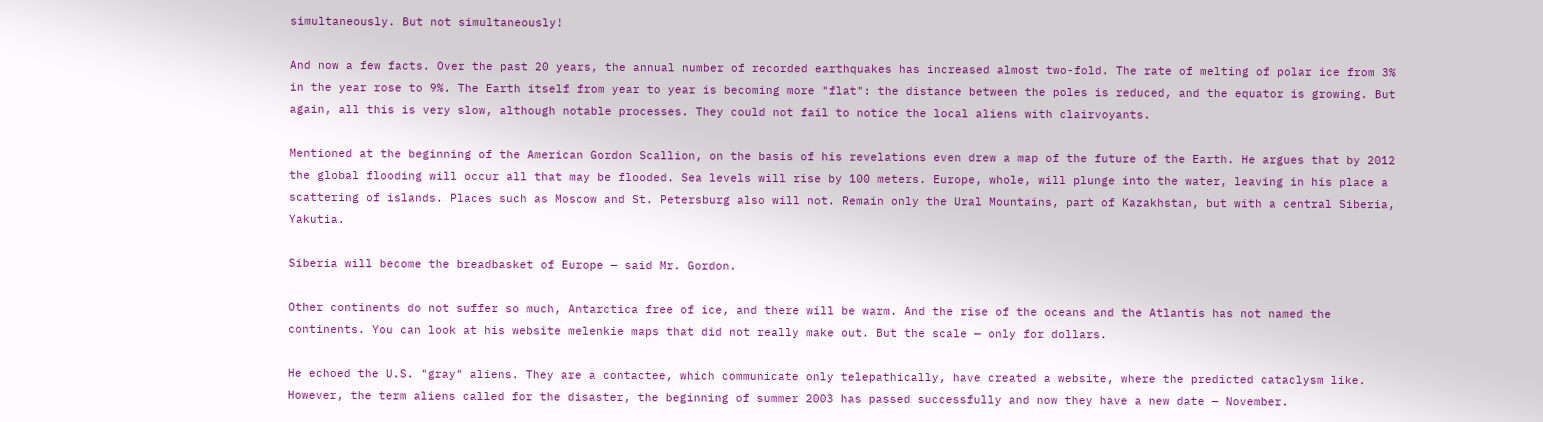simultaneously. But not simultaneously!

And now a few facts. Over the past 20 years, the annual number of recorded earthquakes has increased almost two-fold. The rate of melting of polar ice from 3% in the year rose to 9%. The Earth itself from year to year is becoming more "flat": the distance between the poles is reduced, and the equator is growing. But again, all this is very slow, although notable processes. They could not fail to notice the local aliens with clairvoyants.

Mentioned at the beginning of the American Gordon Scallion, on the basis of his revelations even drew a map of the future of the Earth. He argues that by 2012 the global flooding will occur all that may be flooded. Sea levels will rise by 100 meters. Europe, whole, will plunge into the water, leaving in his place a scattering of islands. Places such as Moscow and St. Petersburg also will not. Remain only the Ural Mountains, part of Kazakhstan, but with a central Siberia, Yakutia.

Siberia will become the breadbasket of Europe — said Mr. Gordon.

Other continents do not suffer so much, Antarctica free of ice, and there will be warm. And the rise of the oceans and the Atlantis has not named the continents. You can look at his website melenkie maps that did not really make out. But the scale — only for dollars.

He echoed the U.S. "gray" aliens. They are a contactee, which communicate only telepathically, have created a website, where the predicted cataclysm like. However, the term aliens called for the disaster, the beginning of summer 2003 has passed successfully and now they have a new date — November.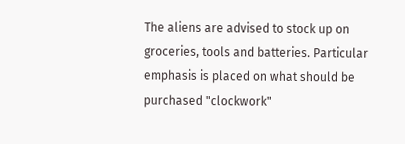The aliens are advised to stock up on groceries, tools and batteries. Particular emphasis is placed on what should be purchased "clockwork"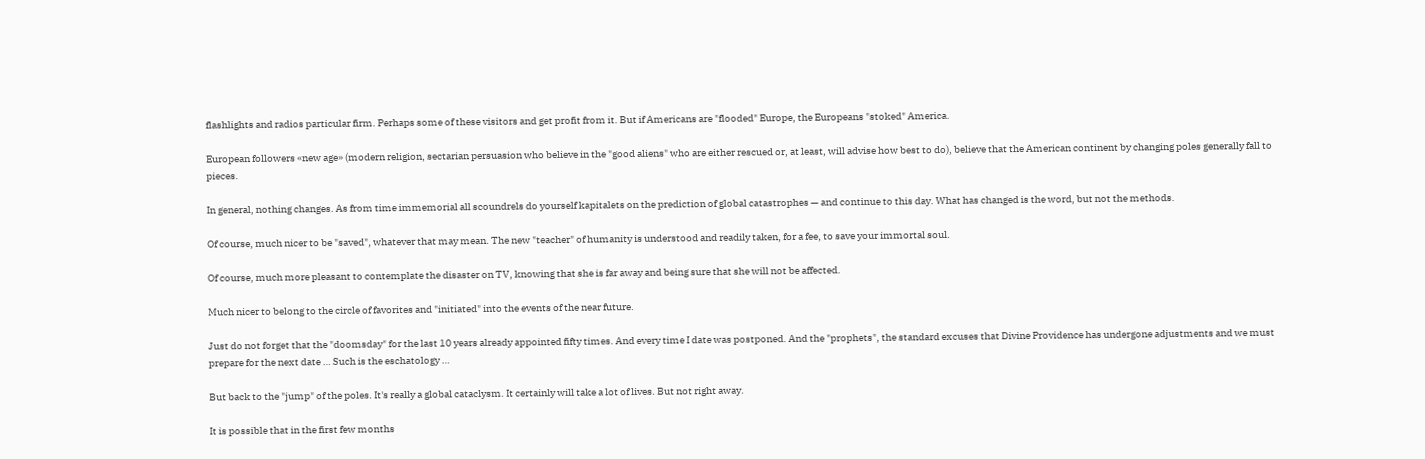flashlights and radios particular firm. Perhaps some of these visitors and get profit from it. But if Americans are "flooded" Europe, the Europeans "stoked" America.

European followers «new age» (modern religion, sectarian persuasion who believe in the "good aliens" who are either rescued or, at least, will advise how best to do), believe that the American continent by changing poles generally fall to pieces.

In general, nothing changes. As from time immemorial all scoundrels do yourself kapitalets on the prediction of global catastrophes — and continue to this day. What has changed is the word, but not the methods.

Of course, much nicer to be "saved", whatever that may mean. The new "teacher" of humanity is understood and readily taken, for a fee, to save your immortal soul.

Of course, much more pleasant to contemplate the disaster on TV, knowing that she is far away and being sure that she will not be affected.

Much nicer to belong to the circle of favorites and "initiated" into the events of the near future.

Just do not forget that the "doomsday" for the last 10 years already appointed fifty times. And every time I date was postponed. And the "prophets", the standard excuses that Divine Providence has undergone adjustments and we must prepare for the next date … Such is the eschatology …

But back to the "jump" of the poles. It's really a global cataclysm. It certainly will take a lot of lives. But not right away.

It is possible that in the first few months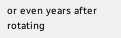or even years after rotating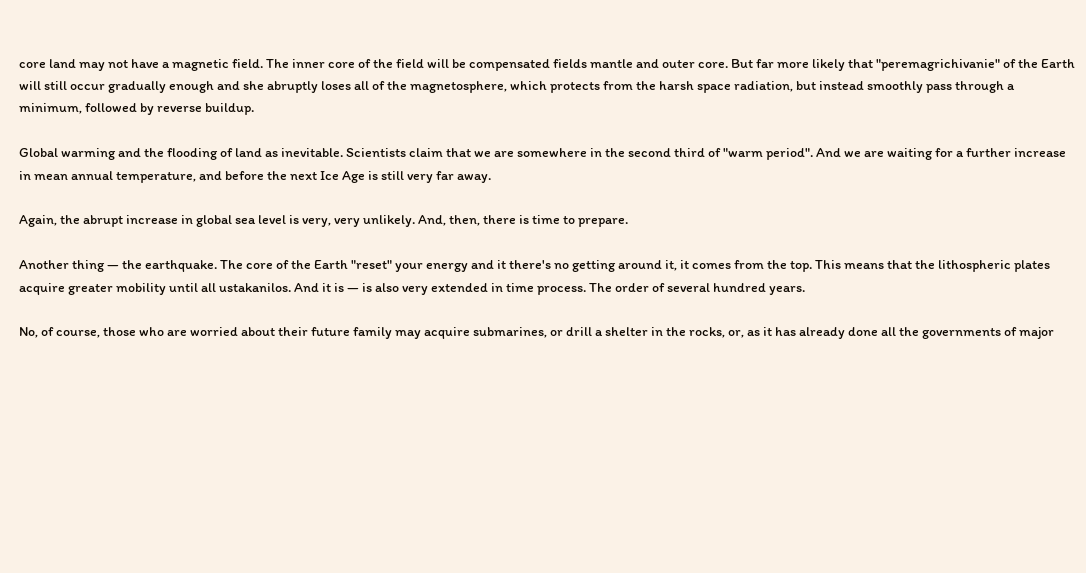core land may not have a magnetic field. The inner core of the field will be compensated fields mantle and outer core. But far more likely that "peremagrichivanie" of the Earth will still occur gradually enough and she abruptly loses all of the magnetosphere, which protects from the harsh space radiation, but instead smoothly pass through a minimum, followed by reverse buildup.

Global warming and the flooding of land as inevitable. Scientists claim that we are somewhere in the second third of "warm period". And we are waiting for a further increase in mean annual temperature, and before the next Ice Age is still very far away.

Again, the abrupt increase in global sea level is very, very unlikely. And, then, there is time to prepare.

Another thing — the earthquake. The core of the Earth "reset" your energy and it there's no getting around it, it comes from the top. This means that the lithospheric plates acquire greater mobility until all ustakanilos. And it is — is also very extended in time process. The order of several hundred years.

No, of course, those who are worried about their future family may acquire submarines, or drill a shelter in the rocks, or, as it has already done all the governments of major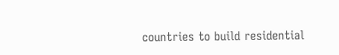countries to build residential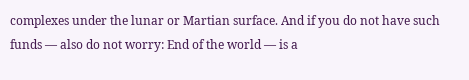complexes under the lunar or Martian surface. And if you do not have such funds — also do not worry: End of the world — is a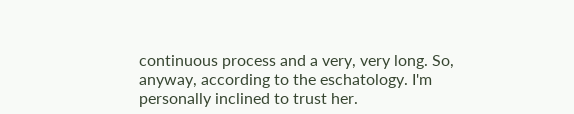continuous process and a very, very long. So, anyway, according to the eschatology. I'm personally inclined to trust her.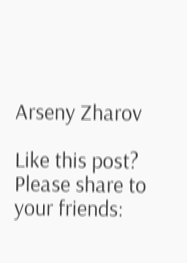Arseny Zharov

Like this post? Please share to your friends: